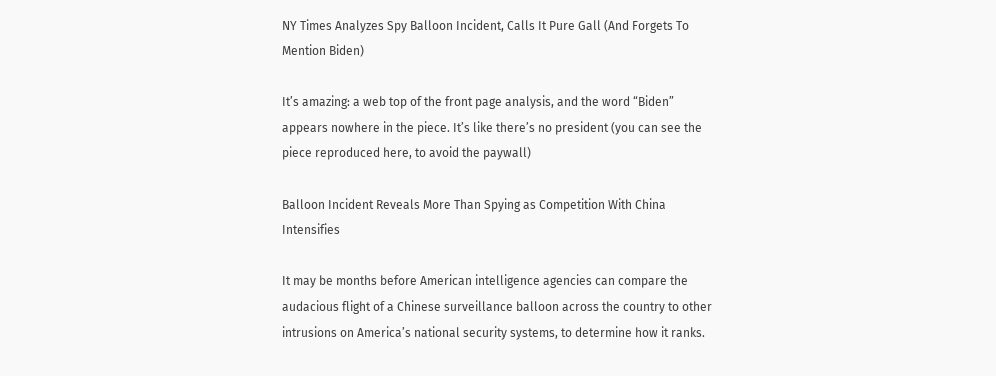NY Times Analyzes Spy Balloon Incident, Calls It Pure Gall (And Forgets To Mention Biden)

It’s amazing: a web top of the front page analysis, and the word “Biden” appears nowhere in the piece. It’s like there’s no president (you can see the piece reproduced here, to avoid the paywall)

Balloon Incident Reveals More Than Spying as Competition With China Intensifies

It may be months before American intelligence agencies can compare the audacious flight of a Chinese surveillance balloon across the country to other intrusions on America’s national security systems, to determine how it ranks.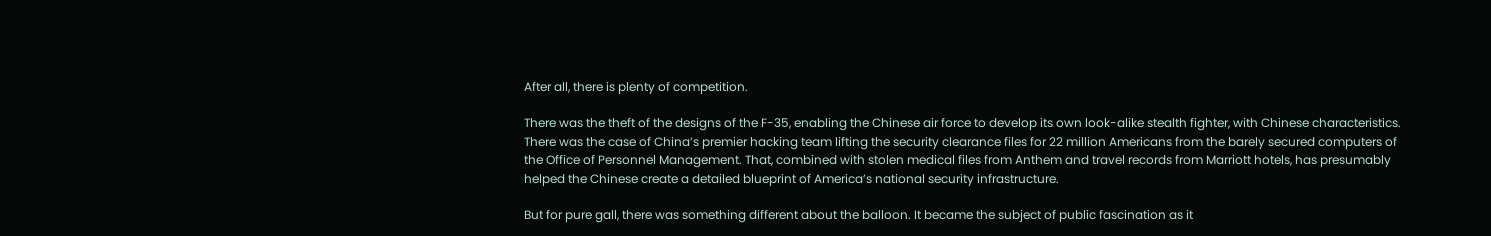After all, there is plenty of competition.

There was the theft of the designs of the F-35, enabling the Chinese air force to develop its own look-alike stealth fighter, with Chinese characteristics. There was the case of China’s premier hacking team lifting the security clearance files for 22 million Americans from the barely secured computers of the Office of Personnel Management. That, combined with stolen medical files from Anthem and travel records from Marriott hotels, has presumably helped the Chinese create a detailed blueprint of America’s national security infrastructure.

But for pure gall, there was something different about the balloon. It became the subject of public fascination as it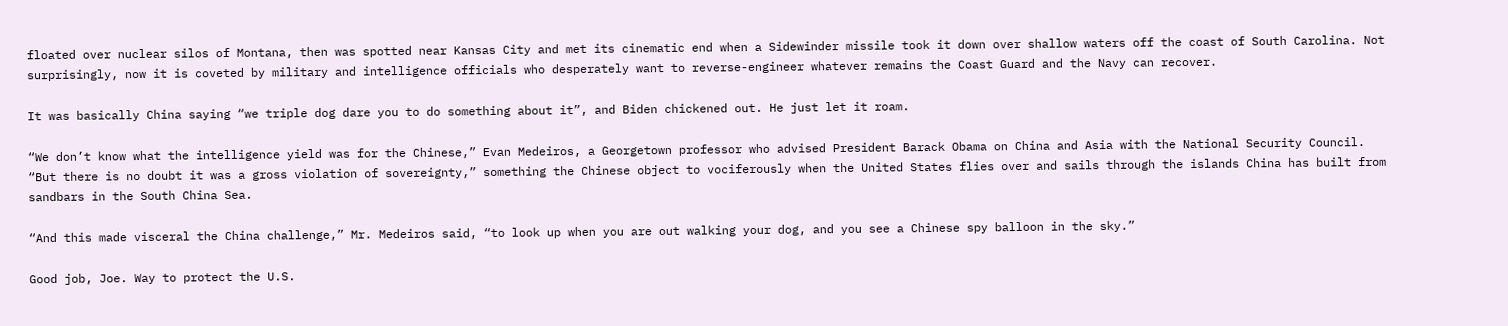floated over nuclear silos of Montana, then was spotted near Kansas City and met its cinematic end when a Sidewinder missile took it down over shallow waters off the coast of South Carolina. Not surprisingly, now it is coveted by military and intelligence officials who desperately want to reverse-engineer whatever remains the Coast Guard and the Navy can recover.

It was basically China saying “we triple dog dare you to do something about it”, and Biden chickened out. He just let it roam.

“We don’t know what the intelligence yield was for the Chinese,” Evan Medeiros, a Georgetown professor who advised President Barack Obama on China and Asia with the National Security Council. “But there is no doubt it was a gross violation of sovereignty,” something the Chinese object to vociferously when the United States flies over and sails through the islands China has built from sandbars in the South China Sea.

“And this made visceral the China challenge,” Mr. Medeiros said, “to look up when you are out walking your dog, and you see a Chinese spy balloon in the sky.”

Good job, Joe. Way to protect the U.S.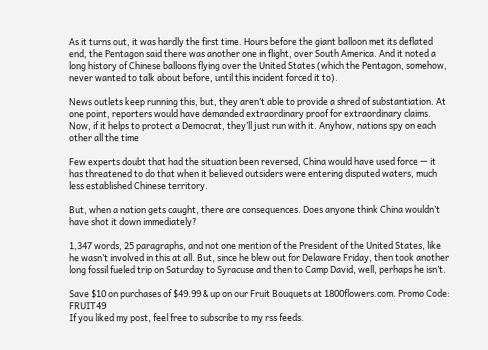As it turns out, it was hardly the first time. Hours before the giant balloon met its deflated end, the Pentagon said there was another one in flight, over South America. And it noted a long history of Chinese balloons flying over the United States (which the Pentagon, somehow, never wanted to talk about before, until this incident forced it to).

News outlets keep running this, but, they aren’t able to provide a shred of substantiation. At one point, reporters would have demanded extraordinary proof for extraordinary claims. Now, if it helps to protect a Democrat, they’ll just run with it. Anyhow, nations spy on each other all the time

Few experts doubt that had the situation been reversed, China would have used force — it has threatened to do that when it believed outsiders were entering disputed waters, much less established Chinese territory.

But, when a nation gets caught, there are consequences. Does anyone think China wouldn’t have shot it down immediately?

1,347 words, 25 paragraphs, and not one mention of the President of the United States, like he wasn’t involved in this at all. But, since he blew out for Delaware Friday, then took another long fossil fueled trip on Saturday to Syracuse and then to Camp David, well, perhaps he isn’t.

Save $10 on purchases of $49.99 & up on our Fruit Bouquets at 1800flowers.com. Promo Code: FRUIT49
If you liked my post, feel free to subscribe to my rss feeds.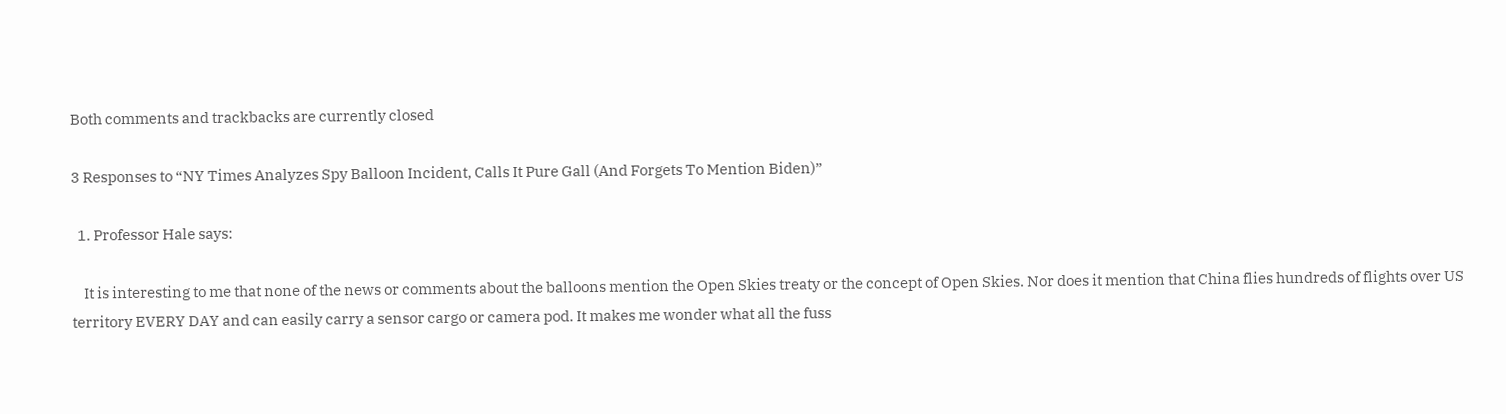Both comments and trackbacks are currently closed

3 Responses to “NY Times Analyzes Spy Balloon Incident, Calls It Pure Gall (And Forgets To Mention Biden)”

  1. Professor Hale says:

    It is interesting to me that none of the news or comments about the balloons mention the Open Skies treaty or the concept of Open Skies. Nor does it mention that China flies hundreds of flights over US territory EVERY DAY and can easily carry a sensor cargo or camera pod. It makes me wonder what all the fuss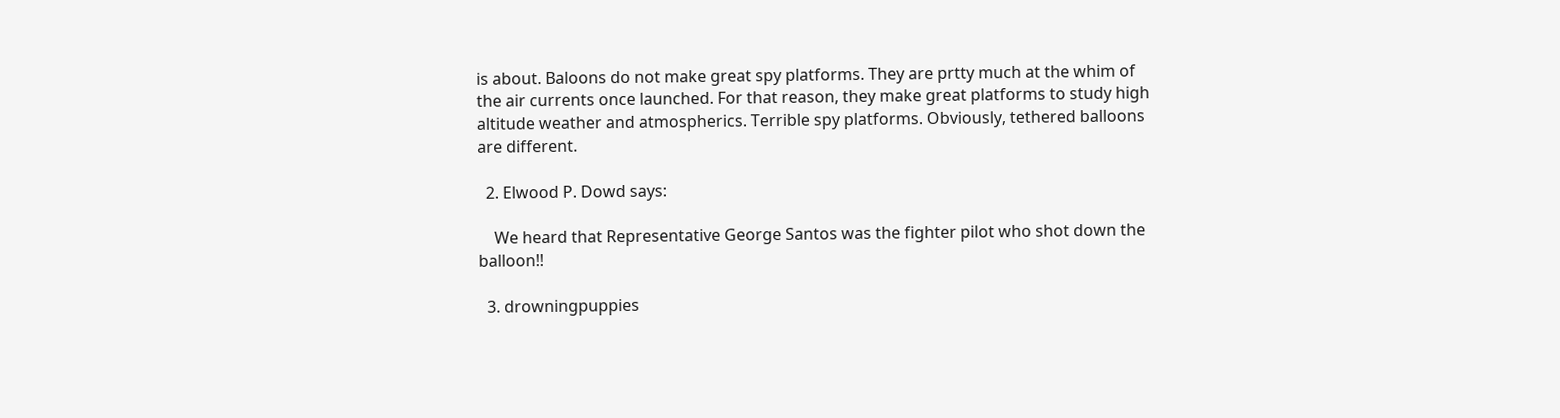is about. Baloons do not make great spy platforms. They are prtty much at the whim of the air currents once launched. For that reason, they make great platforms to study high altitude weather and atmospherics. Terrible spy platforms. Obviously, tethered balloons are different.

  2. Elwood P. Dowd says:

    We heard that Representative George Santos was the fighter pilot who shot down the balloon!!

  3. drowningpuppies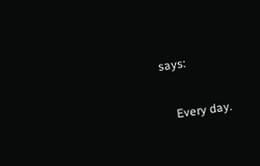says:

    Every day.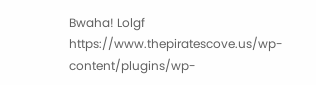Bwaha! Lolgf https://www.thepiratescove.us/wp-content/plugins/wp-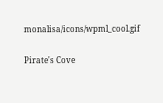monalisa/icons/wpml_cool.gif

Pirate's Cove